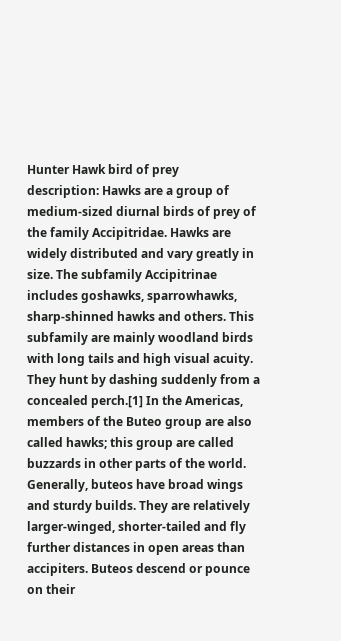Hunter Hawk bird of prey
description: Hawks are a group of medium-sized diurnal birds of prey of the family Accipitridae. Hawks are widely distributed and vary greatly in size. The subfamily Accipitrinae includes goshawks, sparrowhawks, sharp-shinned hawks and others. This subfamily are mainly woodland birds with long tails and high visual acuity. They hunt by dashing suddenly from a concealed perch.[1] In the Americas, members of the Buteo group are also called hawks; this group are called buzzards in other parts of the world. Generally, buteos have broad wings and sturdy builds. They are relatively larger-winged, shorter-tailed and fly further distances in open areas than accipiters. Buteos descend or pounce on their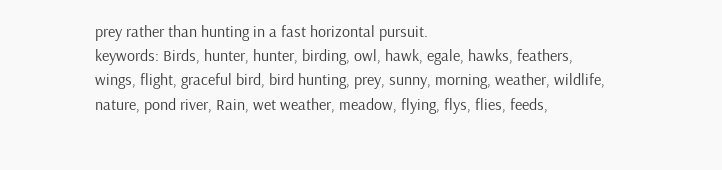prey rather than hunting in a fast horizontal pursuit.
keywords: Birds, hunter, hunter, birding, owl, hawk, egale, hawks, feathers, wings, flight, graceful bird, bird hunting, prey, sunny, morning, weather, wildlife, nature, pond river, Rain, wet weather, meadow, flying, flys, flies, feeds,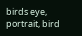birds eye, portrait, bird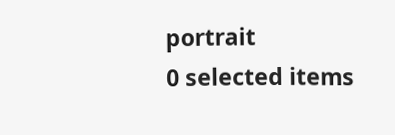portrait
0 selected items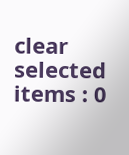clear
selected items : 0